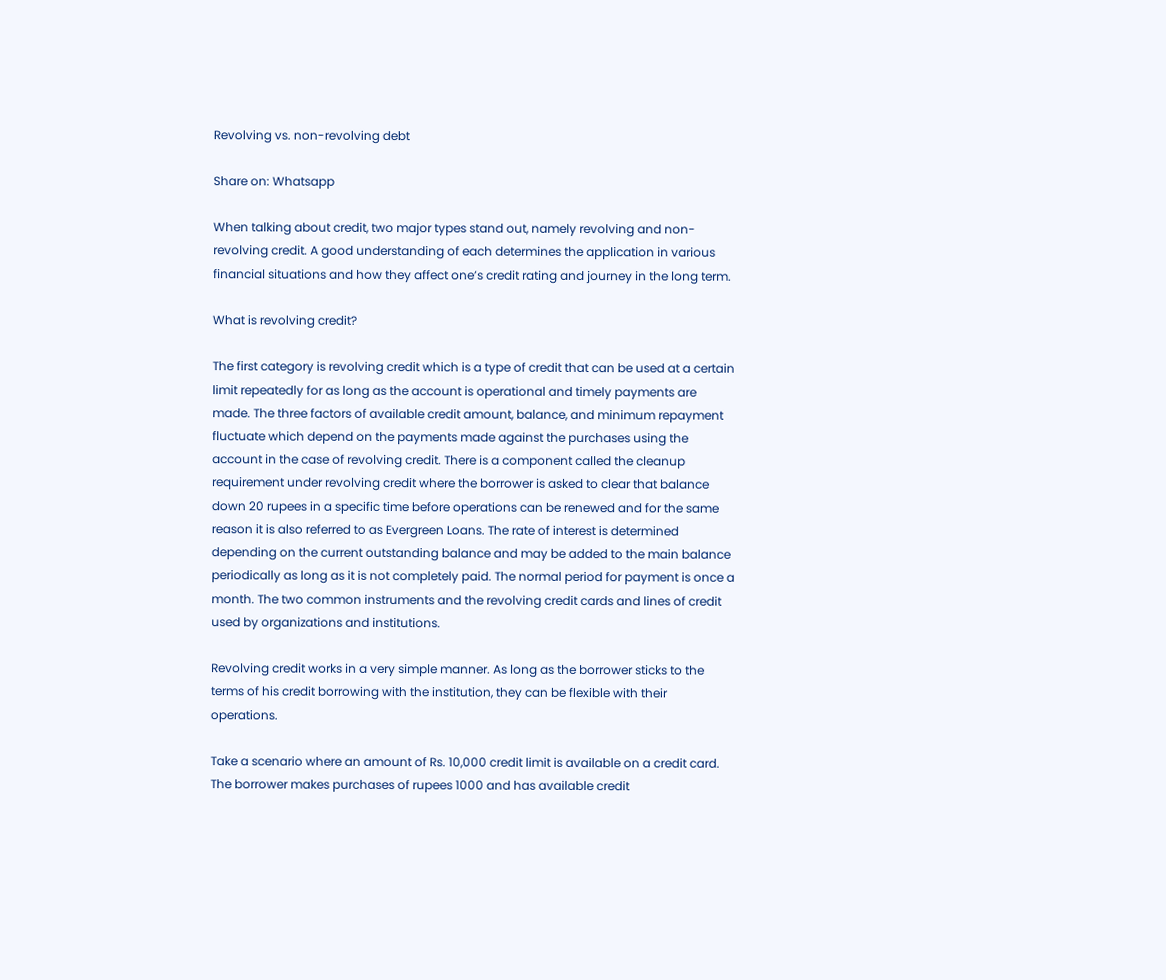Revolving vs. non-revolving debt

Share on: Whatsapp

When talking about credit, two major types stand out, namely revolving and non-revolving credit. A good understanding of each determines the application in various financial situations and how they affect one’s credit rating and journey in the long term.

What is revolving credit?

The first category is revolving credit which is a type of credit that can be used at a certain limit repeatedly for as long as the account is operational and timely payments are made. The three factors of available credit amount, balance, and minimum repayment fluctuate which depend on the payments made against the purchases using the account in the case of revolving credit. There is a component called the cleanup requirement under revolving credit where the borrower is asked to clear that balance down 20 rupees in a specific time before operations can be renewed and for the same reason it is also referred to as Evergreen Loans. The rate of interest is determined depending on the current outstanding balance and may be added to the main balance periodically as long as it is not completely paid. The normal period for payment is once a month. The two common instruments and the revolving credit cards and lines of credit used by organizations and institutions.

Revolving credit works in a very simple manner. As long as the borrower sticks to the terms of his credit borrowing with the institution, they can be flexible with their operations.

Take a scenario where an amount of Rs. 10,000 credit limit is available on a credit card. The borrower makes purchases of rupees 1000 and has available credit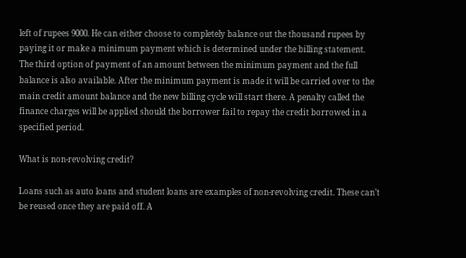left of rupees 9000. He can either choose to completely balance out the thousand rupees by paying it or make a minimum payment which is determined under the billing statement. The third option of payment of an amount between the minimum payment and the full balance is also available. After the minimum payment is made it will be carried over to the main credit amount balance and the new billing cycle will start there. A penalty called the finance charges will be applied should the borrower fail to repay the credit borrowed in a specified period.

What is non-revolving credit?

Loans such as auto loans and student loans are examples of non-revolving credit. These can’t be reused once they are paid off. A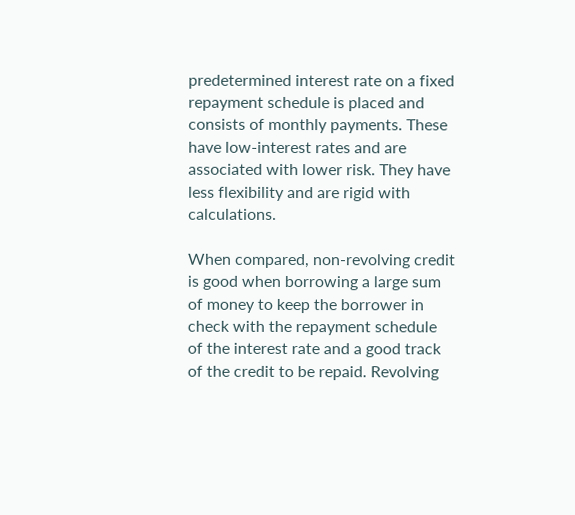predetermined interest rate on a fixed repayment schedule is placed and consists of monthly payments. These have low-interest rates and are associated with lower risk. They have less flexibility and are rigid with calculations.

When compared, non-revolving credit is good when borrowing a large sum of money to keep the borrower in check with the repayment schedule of the interest rate and a good track of the credit to be repaid. Revolving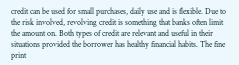credit can be used for small purchases, daily use and is flexible. Due to the risk involved, revolving credit is something that banks often limit the amount on. Both types of credit are relevant and useful in their situations provided the borrower has healthy financial habits. The fine print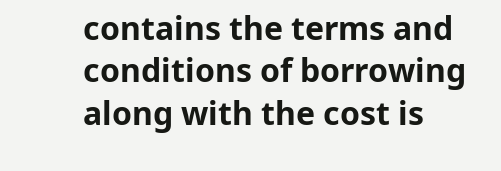contains the terms and conditions of borrowing along with the cost is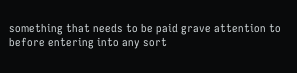something that needs to be paid grave attention to before entering into any sort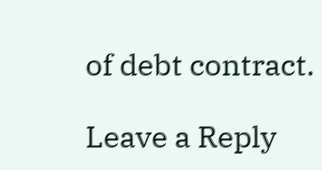of debt contract.

Leave a Reply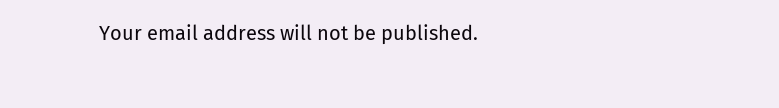Your email address will not be published.